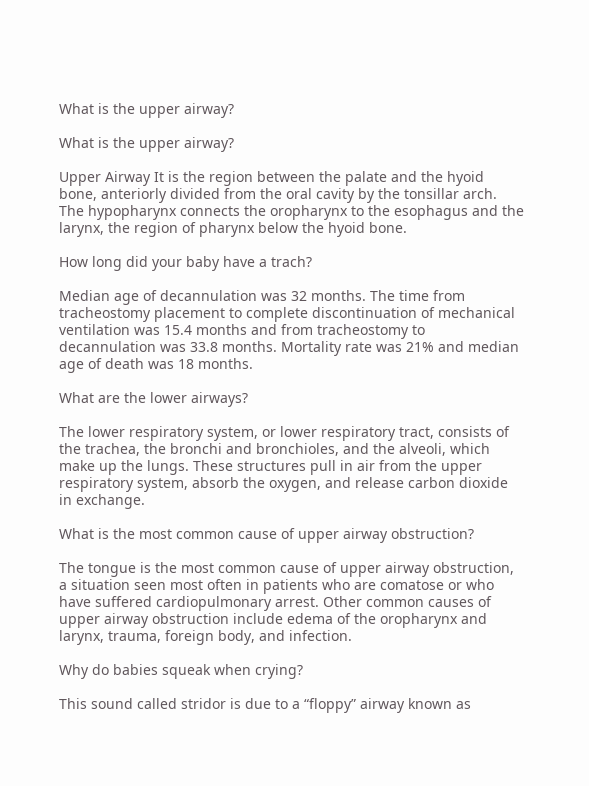What is the upper airway?

What is the upper airway?

Upper Airway It is the region between the palate and the hyoid bone, anteriorly divided from the oral cavity by the tonsillar arch. The hypopharynx connects the oropharynx to the esophagus and the larynx, the region of pharynx below the hyoid bone.

How long did your baby have a trach?

Median age of decannulation was 32 months. The time from tracheostomy placement to complete discontinuation of mechanical ventilation was 15.4 months and from tracheostomy to decannulation was 33.8 months. Mortality rate was 21% and median age of death was 18 months.

What are the lower airways?

The lower respiratory system, or lower respiratory tract, consists of the trachea, the bronchi and bronchioles, and the alveoli, which make up the lungs. These structures pull in air from the upper respiratory system, absorb the oxygen, and release carbon dioxide in exchange.

What is the most common cause of upper airway obstruction?

The tongue is the most common cause of upper airway obstruction, a situation seen most often in patients who are comatose or who have suffered cardiopulmonary arrest. Other common causes of upper airway obstruction include edema of the oropharynx and larynx, trauma, foreign body, and infection.

Why do babies squeak when crying?

This sound called stridor is due to a “floppy” airway known as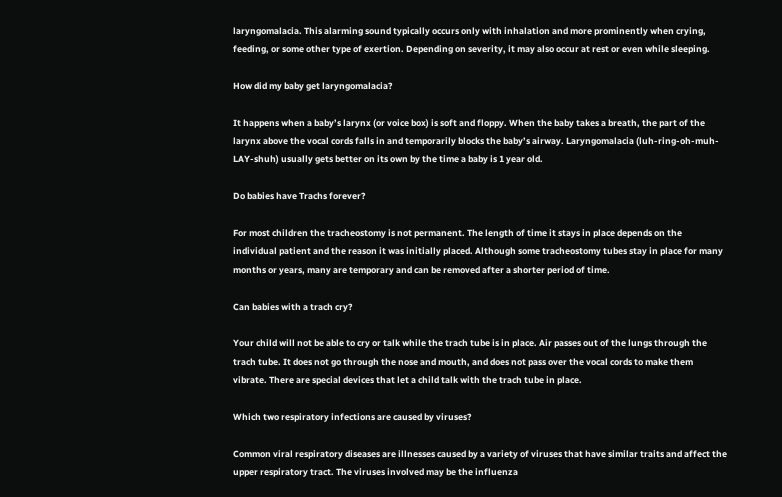laryngomalacia. This alarming sound typically occurs only with inhalation and more prominently when crying, feeding, or some other type of exertion. Depending on severity, it may also occur at rest or even while sleeping.

How did my baby get laryngomalacia?

It happens when a baby’s larynx (or voice box) is soft and floppy. When the baby takes a breath, the part of the larynx above the vocal cords falls in and temporarily blocks the baby’s airway. Laryngomalacia (luh-ring-oh-muh-LAY-shuh) usually gets better on its own by the time a baby is 1 year old.

Do babies have Trachs forever?

For most children the tracheostomy is not permanent. The length of time it stays in place depends on the individual patient and the reason it was initially placed. Although some tracheostomy tubes stay in place for many months or years, many are temporary and can be removed after a shorter period of time.

Can babies with a trach cry?

Your child will not be able to cry or talk while the trach tube is in place. Air passes out of the lungs through the trach tube. It does not go through the nose and mouth, and does not pass over the vocal cords to make them vibrate. There are special devices that let a child talk with the trach tube in place.

Which two respiratory infections are caused by viruses?

Common viral respiratory diseases are illnesses caused by a variety of viruses that have similar traits and affect the upper respiratory tract. The viruses involved may be the influenza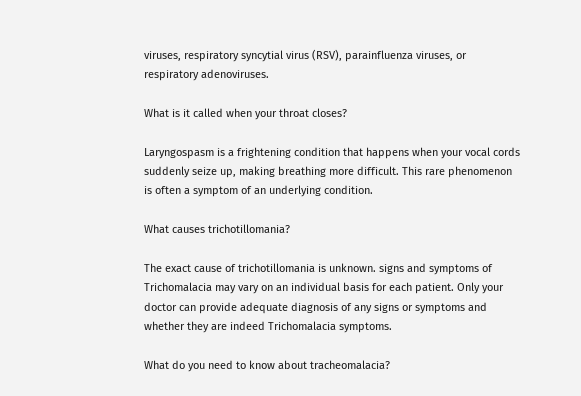viruses, respiratory syncytial virus (RSV), parainfluenza viruses, or respiratory adenoviruses.

What is it called when your throat closes?

Laryngospasm is a frightening condition that happens when your vocal cords suddenly seize up, making breathing more difficult. This rare phenomenon is often a symptom of an underlying condition.

What causes trichotillomania?

The exact cause of trichotillomania is unknown. signs and symptoms of Trichomalacia may vary on an individual basis for each patient. Only your doctor can provide adequate diagnosis of any signs or symptoms and whether they are indeed Trichomalacia symptoms.

What do you need to know about tracheomalacia?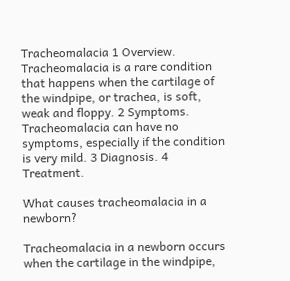Tracheomalacia 1 Overview. Tracheomalacia is a rare condition that happens when the cartilage of the windpipe, or trachea, is soft, weak and floppy. 2 Symptoms. Tracheomalacia can have no symptoms, especially if the condition is very mild. 3 Diagnosis. 4 Treatment.

What causes tracheomalacia in a newborn?

Tracheomalacia in a newborn occurs when the cartilage in the windpipe,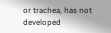or trachea, has not developed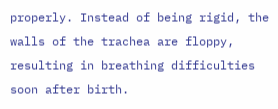properly. Instead of being rigid, the walls of the trachea are floppy, resulting in breathing difficulties soon after birth.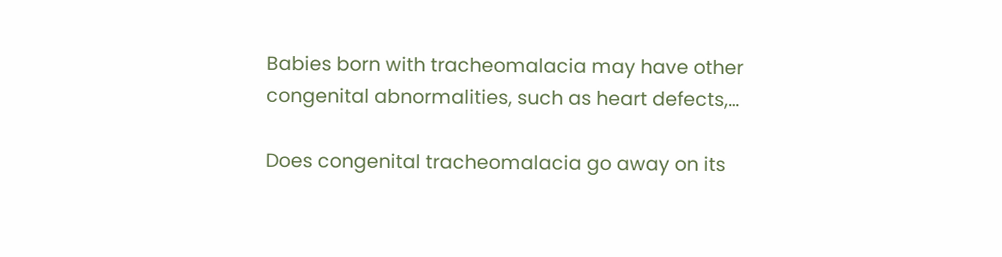Babies born with tracheomalacia may have other congenital abnormalities, such as heart defects,…

Does congenital tracheomalacia go away on its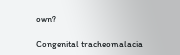own?

Congenital tracheomalacia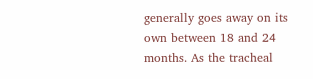generally goes away on its own between 18 and 24 months. As the tracheal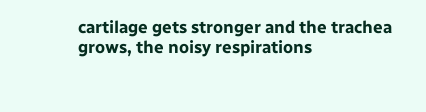cartilage gets stronger and the trachea grows, the noisy respirations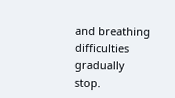and breathing difficulties gradually stop.